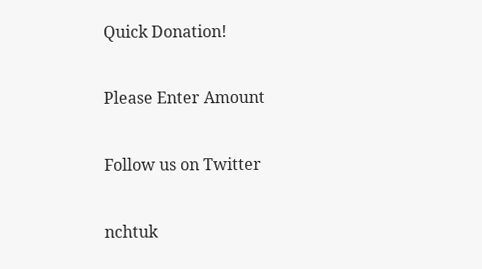Quick Donation!

Please Enter Amount

Follow us on Twitter

nchtuk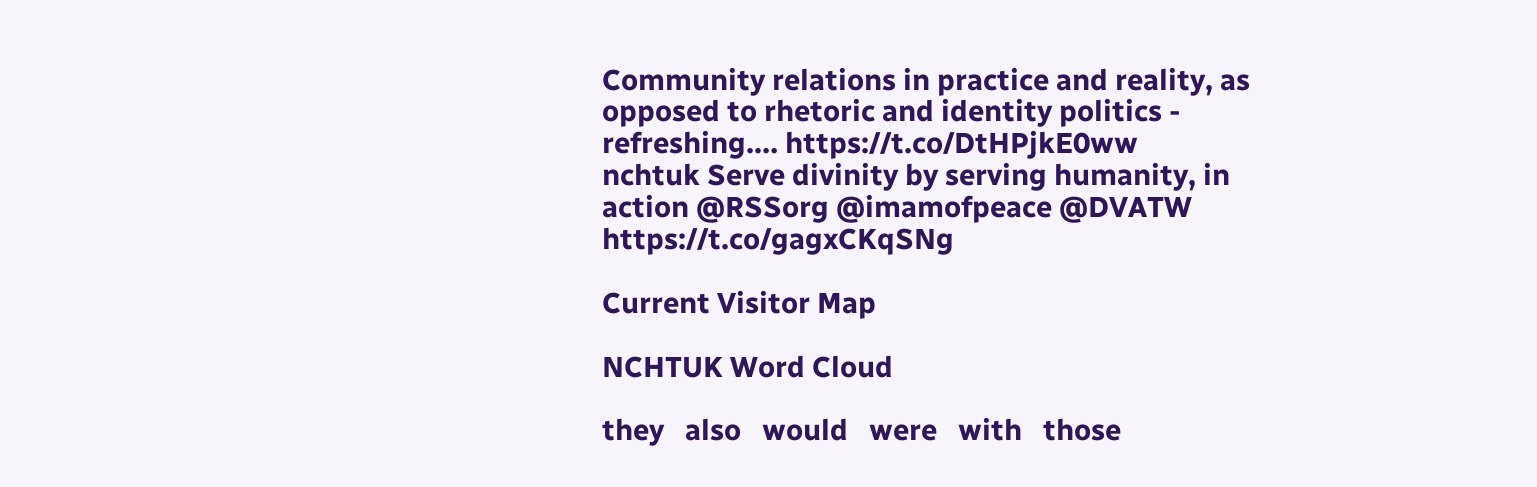Community relations in practice and reality, as opposed to rhetoric and identity politics - refreshing.… https://t.co/DtHPjkE0ww
nchtuk Serve divinity by serving humanity, in action @RSSorg @imamofpeace @DVATW https://t.co/gagxCKqSNg

Current Visitor Map

NCHTUK Word Cloud

they   also   would   were   with   those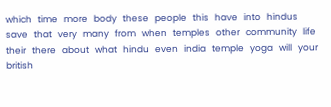which   time   more   body   these   people   this   have   into   hindus   save   that   very   many   from   when   temples   other   community   life   their   there   about   what   hindu   even   india   temple   yoga   will   your   british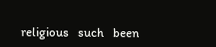religious   such   been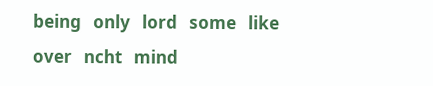being   only   lord   some   like   over   ncht   mind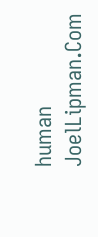human   JoelLipman.Com